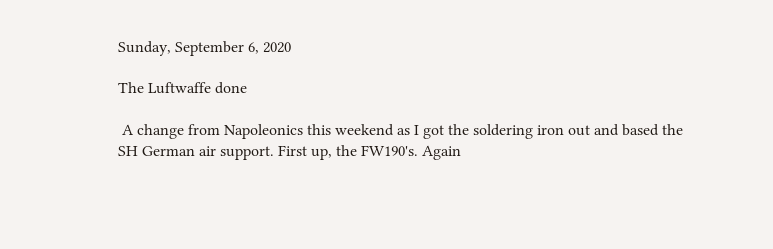Sunday, September 6, 2020

The Luftwaffe done

 A change from Napoleonics this weekend as I got the soldering iron out and based the SH German air support. First up, the FW190's. Again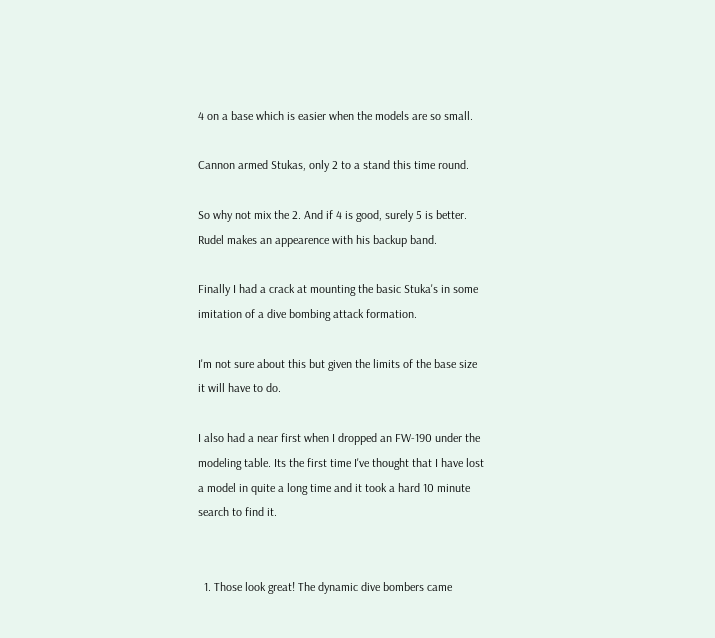4 on a base which is easier when the models are so small.

Cannon armed Stukas, only 2 to a stand this time round.

So why not mix the 2. And if 4 is good, surely 5 is better. Rudel makes an appearence with his backup band.

Finally I had a crack at mounting the basic Stuka's in some imitation of a dive bombing attack formation.

I'm not sure about this but given the limits of the base size it will have to do.

I also had a near first when I dropped an FW-190 under the modeling table. Its the first time I've thought that I have lost a model in quite a long time and it took a hard 10 minute search to find it.


  1. Those look great! The dynamic dive bombers came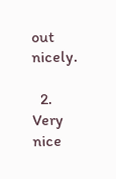out nicely.

  2. Very nice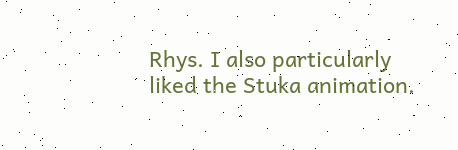Rhys. I also particularly liked the Stuka animation.